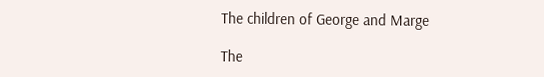The children of George and Marge

The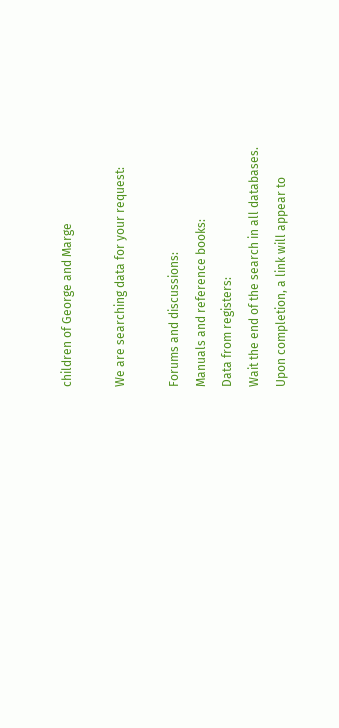children of George and Marge

We are searching data for your request:

Forums and discussions:
Manuals and reference books:
Data from registers:
Wait the end of the search in all databases.
Upon completion, a link will appear to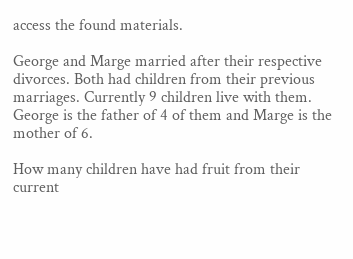access the found materials.

George and Marge married after their respective divorces. Both had children from their previous marriages. Currently 9 children live with them. George is the father of 4 of them and Marge is the mother of 6.

How many children have had fruit from their current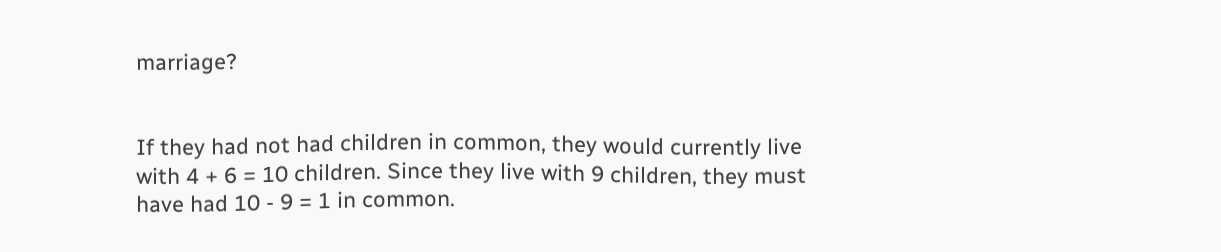marriage?


If they had not had children in common, they would currently live with 4 + 6 = 10 children. Since they live with 9 children, they must have had 10 - 9 = 1 in common.